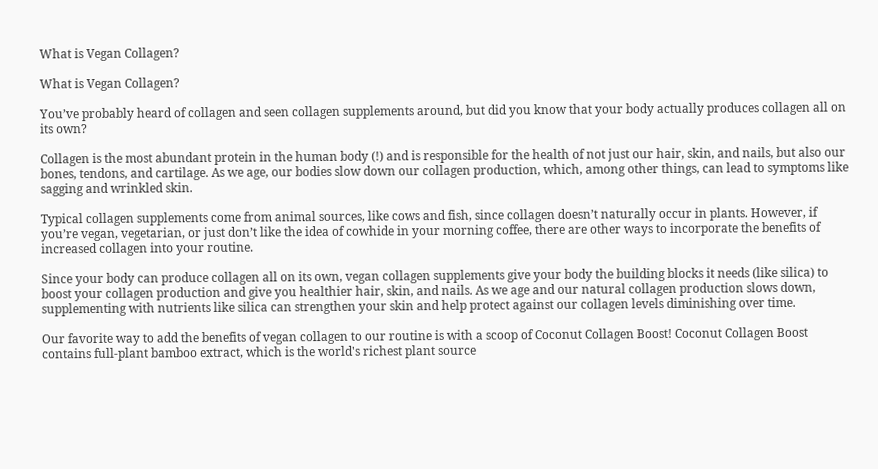What is Vegan Collagen?

What is Vegan Collagen?

You’ve probably heard of collagen and seen collagen supplements around, but did you know that your body actually produces collagen all on its own?

Collagen is the most abundant protein in the human body (!) and is responsible for the health of not just our hair, skin, and nails, but also our bones, tendons, and cartilage. As we age, our bodies slow down our collagen production, which, among other things, can lead to symptoms like sagging and wrinkled skin.

Typical collagen supplements come from animal sources, like cows and fish, since collagen doesn’t naturally occur in plants. However, if you’re vegan, vegetarian, or just don’t like the idea of cowhide in your morning coffee, there are other ways to incorporate the benefits of increased collagen into your routine.

Since your body can produce collagen all on its own, vegan collagen supplements give your body the building blocks it needs (like silica) to boost your collagen production and give you healthier hair, skin, and nails. As we age and our natural collagen production slows down, supplementing with nutrients like silica can strengthen your skin and help protect against our collagen levels diminishing over time.

Our favorite way to add the benefits of vegan collagen to our routine is with a scoop of Coconut Collagen Boost! Coconut Collagen Boost contains full-plant bamboo extract, which is the world's richest plant source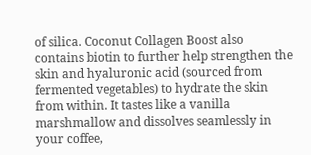of silica. Coconut Collagen Boost also contains biotin to further help strengthen the skin and hyaluronic acid (sourced from fermented vegetables) to hydrate the skin from within. It tastes like a vanilla marshmallow and dissolves seamlessly in your coffee,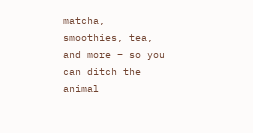matcha, smoothies, tea, and more – so you can ditch the animal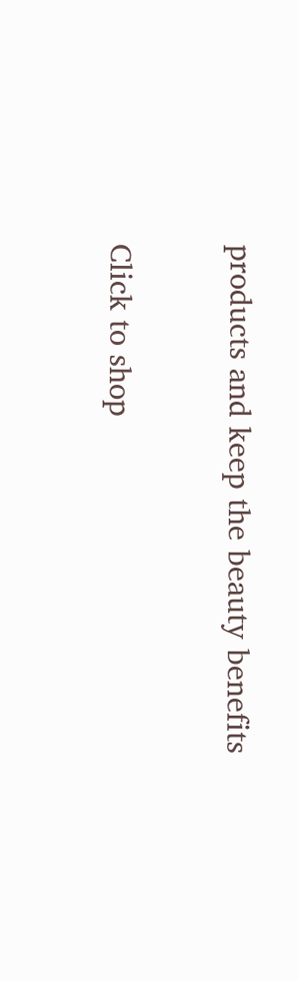products and keep the beauty benefits

Click to shop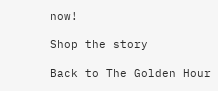now!

Shop the story

Back to The Golden Hour